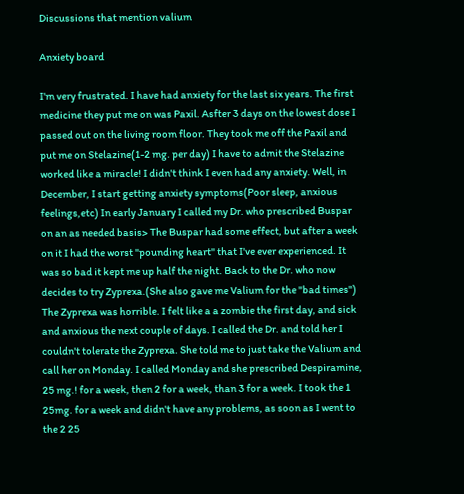Discussions that mention valium

Anxiety board

I'm very frustrated. I have had anxiety for the last six years. The first medicine they put me on was Paxil. Asfter 3 days on the lowest dose I passed out on the living room floor. They took me off the Paxil and put me on Stelazine(1-2 mg. per day) I have to admit the Stelazine worked like a miracle! I didn't think I even had any anxiety. Well, in December, I start getting anxiety symptoms(Poor sleep, anxious feelings,etc) In early January I called my Dr. who prescribed Buspar on an as needed basis> The Buspar had some effect, but after a week on it I had the worst "pounding heart" that I've ever experienced. It was so bad it kept me up half the night. Back to the Dr. who now decides to try Zyprexa.(She also gave me Valium for the "bad times") The Zyprexa was horrible. I felt like a a zombie the first day, and sick and anxious the next couple of days. I called the Dr. and told her I couldn't tolerate the Zyprexa. She told me to just take the Valium and call her on Monday. I called Monday and she prescribed Despiramine, 25 mg.! for a week, then 2 for a week, than 3 for a week. I took the 1 25mg. for a week and didn't have any problems, as soon as I went to the 2 25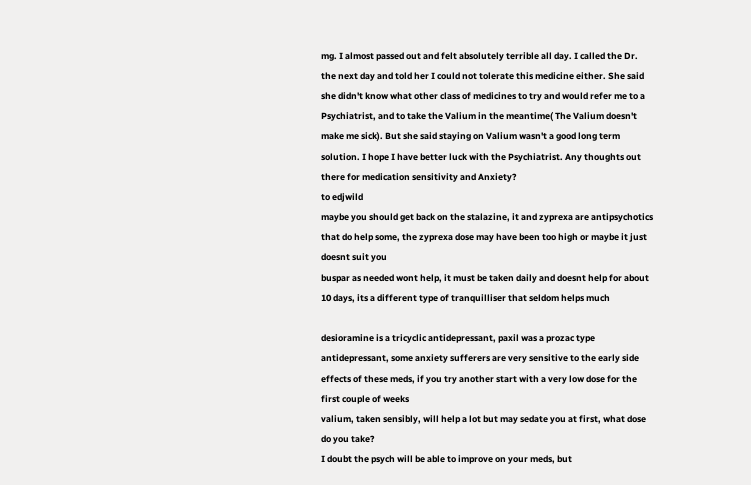mg. I almost passed out and felt absolutely terrible all day. I called the Dr. the next day and told her I could not tolerate this medicine either. She said she didn't know what other class of medicines to try and would refer me to a Psychiatrist, and to take the Valium in the meantime( The Valium doesn't make me sick). But she said staying on Valium wasn't a good long term solution. I hope I have better luck with the Psychiatrist. Any thoughts out there for medication sensitivity and Anxiety?
to edjwild
maybe you should get back on the stalazine, it and zyprexa are antipsychotics that do help some, the zyprexa dose may have been too high or maybe it just doesnt suit you
buspar as needed wont help, it must be taken daily and doesnt help for about 10 days, its a different type of tranquilliser that seldom helps much

desioramine is a tricyclic antidepressant, paxil was a prozac type antidepressant, some anxiety sufferers are very sensitive to the early side effects of these meds, if you try another start with a very low dose for the first couple of weeks
valium, taken sensibly, will help a lot but may sedate you at first, what dose do you take?
I doubt the psych will be able to improve on your meds, but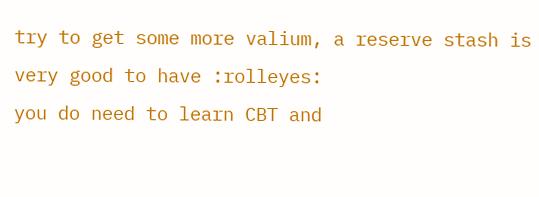try to get some more valium, a reserve stash is very good to have :rolleyes:
you do need to learn CBT and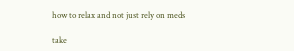how to relax and not just rely on meds

take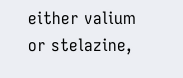either valium or stelazine,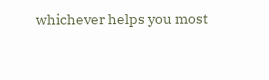whichever helps you most